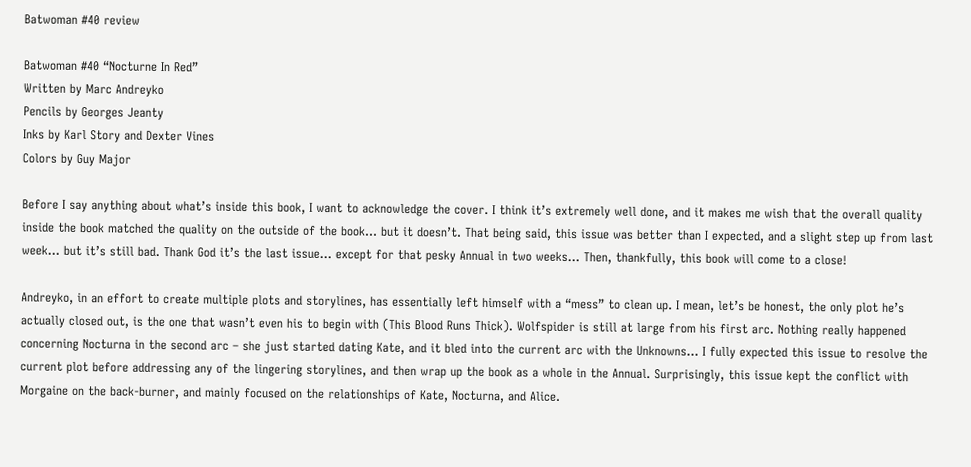Batwoman #40 review

Batwoman #40 “Nocturne In Red”
Written by Marc Andreyko
Pencils by Georges Jeanty
Inks by Karl Story and Dexter Vines
Colors by Guy Major

Before I say anything about what’s inside this book, I want to acknowledge the cover. I think it’s extremely well done, and it makes me wish that the overall quality inside the book matched the quality on the outside of the book… but it doesn’t. That being said, this issue was better than I expected, and a slight step up from last week… but it’s still bad. Thank God it’s the last issue… except for that pesky Annual in two weeks… Then, thankfully, this book will come to a close!

Andreyko, in an effort to create multiple plots and storylines, has essentially left himself with a “mess” to clean up. I mean, let’s be honest, the only plot he’s actually closed out, is the one that wasn’t even his to begin with (This Blood Runs Thick). Wolfspider is still at large from his first arc. Nothing really happened concerning Nocturna in the second arc – she just started dating Kate, and it bled into the current arc with the Unknowns… I fully expected this issue to resolve the current plot before addressing any of the lingering storylines, and then wrap up the book as a whole in the Annual. Surprisingly, this issue kept the conflict with Morgaine on the back-burner, and mainly focused on the relationships of Kate, Nocturna, and Alice.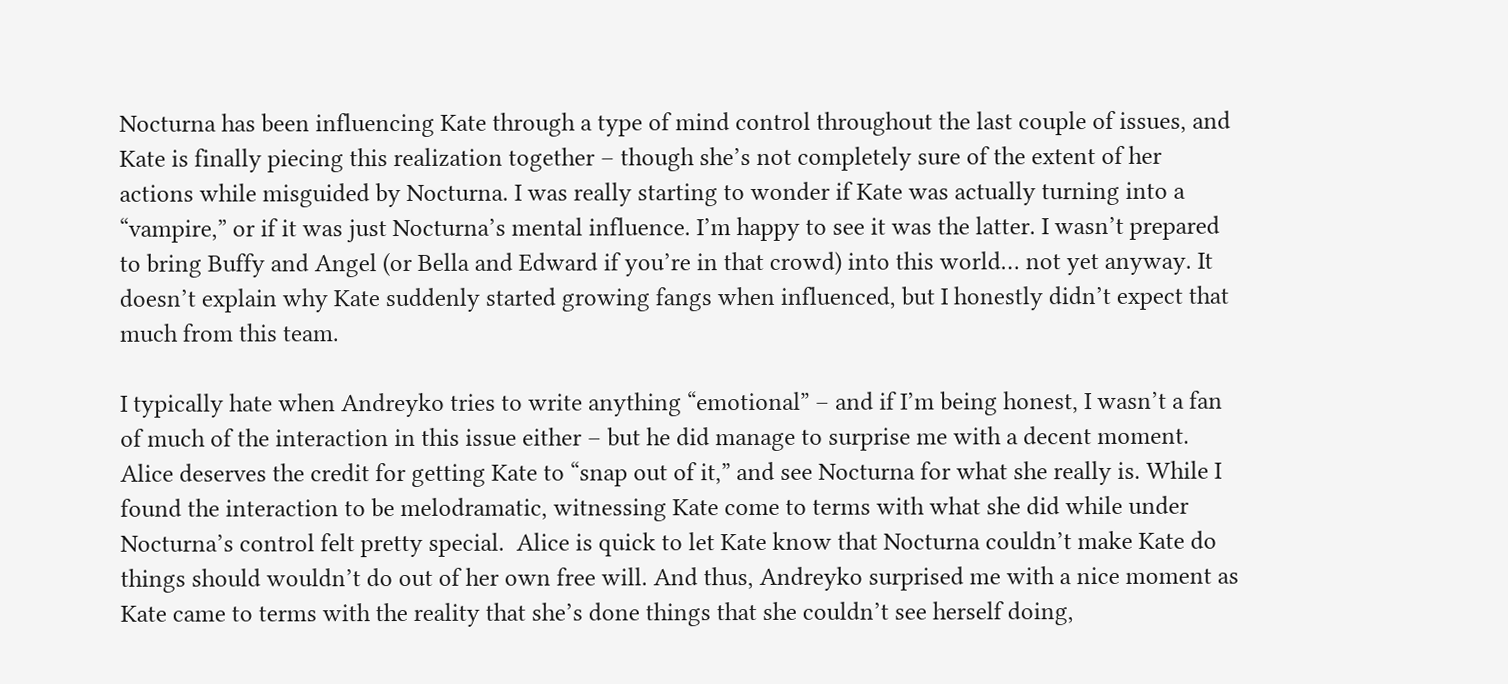Nocturna has been influencing Kate through a type of mind control throughout the last couple of issues, and Kate is finally piecing this realization together – though she’s not completely sure of the extent of her actions while misguided by Nocturna. I was really starting to wonder if Kate was actually turning into a “vampire,” or if it was just Nocturna’s mental influence. I’m happy to see it was the latter. I wasn’t prepared to bring Buffy and Angel (or Bella and Edward if you’re in that crowd) into this world… not yet anyway. It doesn’t explain why Kate suddenly started growing fangs when influenced, but I honestly didn’t expect that much from this team.

I typically hate when Andreyko tries to write anything “emotional” – and if I’m being honest, I wasn’t a fan of much of the interaction in this issue either – but he did manage to surprise me with a decent moment. Alice deserves the credit for getting Kate to “snap out of it,” and see Nocturna for what she really is. While I found the interaction to be melodramatic, witnessing Kate come to terms with what she did while under Nocturna’s control felt pretty special.  Alice is quick to let Kate know that Nocturna couldn’t make Kate do things should wouldn’t do out of her own free will. And thus, Andreyko surprised me with a nice moment as Kate came to terms with the reality that she’s done things that she couldn’t see herself doing,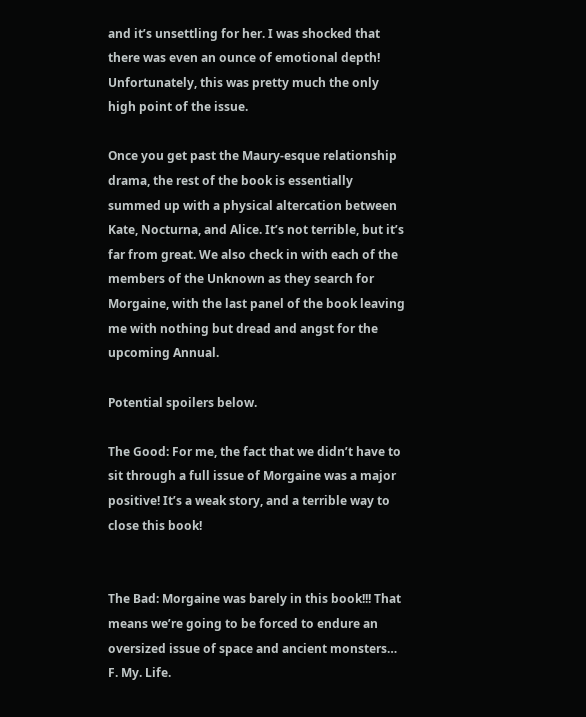and it’s unsettling for her. I was shocked that there was even an ounce of emotional depth! Unfortunately, this was pretty much the only high point of the issue.

Once you get past the Maury-esque relationship drama, the rest of the book is essentially summed up with a physical altercation between Kate, Nocturna, and Alice. It’s not terrible, but it’s far from great. We also check in with each of the members of the Unknown as they search for Morgaine, with the last panel of the book leaving me with nothing but dread and angst for the upcoming Annual.

Potential spoilers below.

The Good: For me, the fact that we didn’t have to sit through a full issue of Morgaine was a major positive! It’s a weak story, and a terrible way to close this book!


The Bad: Morgaine was barely in this book!!! That means we’re going to be forced to endure an oversized issue of space and ancient monsters… F. My. Life.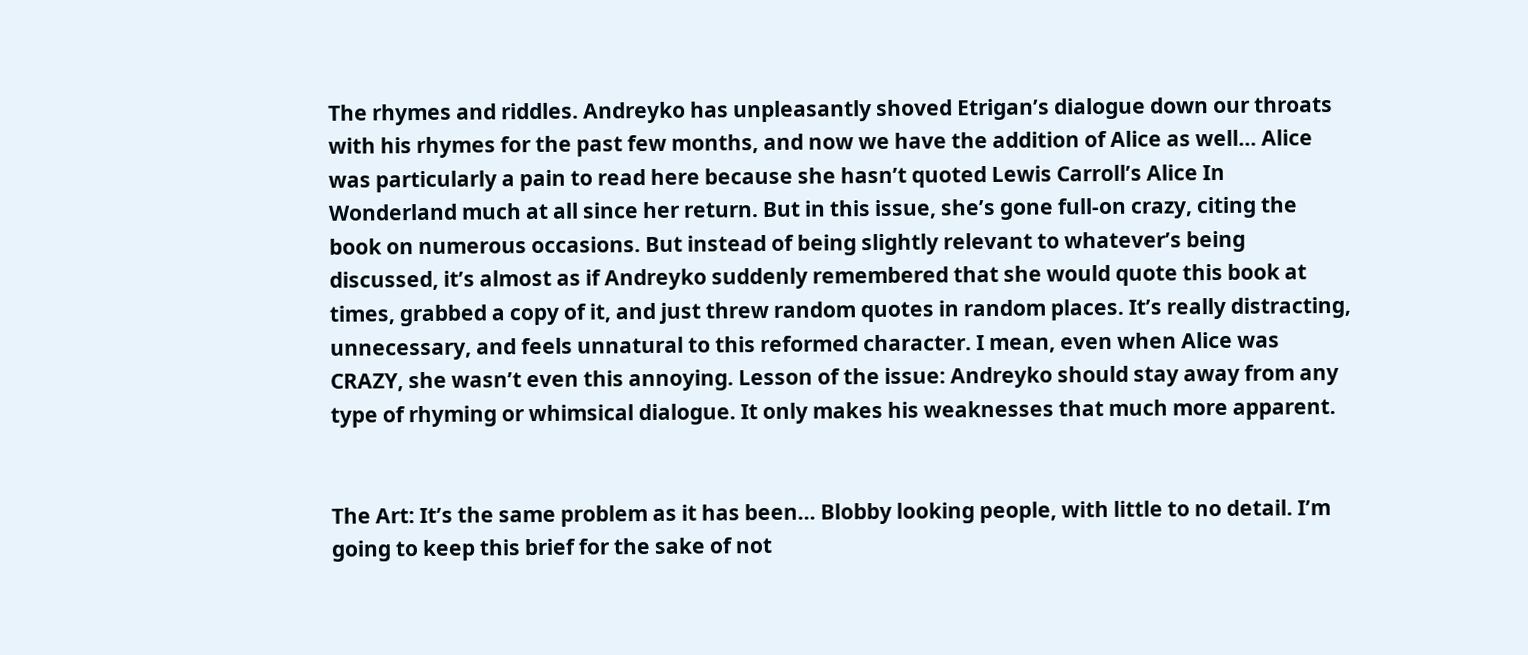The rhymes and riddles. Andreyko has unpleasantly shoved Etrigan’s dialogue down our throats with his rhymes for the past few months, and now we have the addition of Alice as well… Alice was particularly a pain to read here because she hasn’t quoted Lewis Carroll’s Alice In Wonderland much at all since her return. But in this issue, she’s gone full-on crazy, citing the book on numerous occasions. But instead of being slightly relevant to whatever’s being discussed, it’s almost as if Andreyko suddenly remembered that she would quote this book at times, grabbed a copy of it, and just threw random quotes in random places. It’s really distracting, unnecessary, and feels unnatural to this reformed character. I mean, even when Alice was CRAZY, she wasn’t even this annoying. Lesson of the issue: Andreyko should stay away from any type of rhyming or whimsical dialogue. It only makes his weaknesses that much more apparent.


The Art: It’s the same problem as it has been… Blobby looking people, with little to no detail. I’m going to keep this brief for the sake of not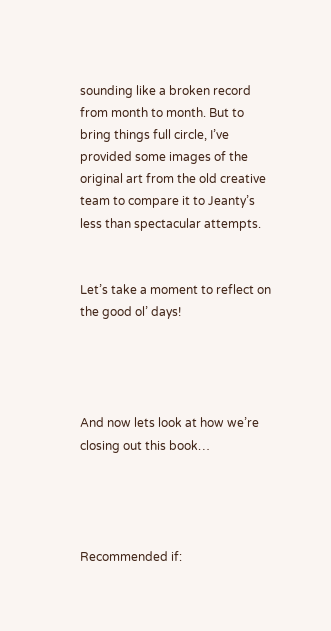sounding like a broken record from month to month. But to bring things full circle, I’ve provided some images of the original art from the old creative team to compare it to Jeanty’s less than spectacular attempts.


Let’s take a moment to reflect on the good ol’ days!




And now lets look at how we’re closing out this book…




Recommended if: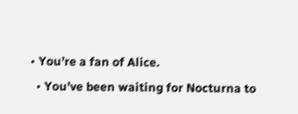• You’re a fan of Alice.
  • You’ve been waiting for Nocturna to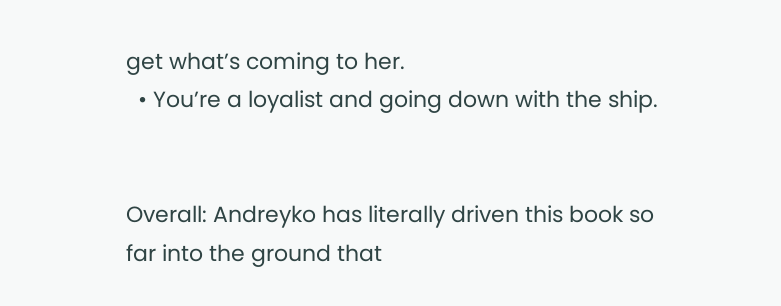get what’s coming to her.
  • You’re a loyalist and going down with the ship.


Overall: Andreyko has literally driven this book so far into the ground that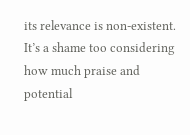its relevance is non-existent. It’s a shame too considering how much praise and potential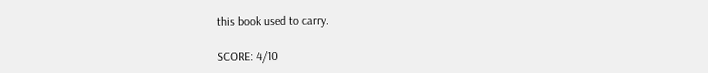this book used to carry.

SCORE: 4/10